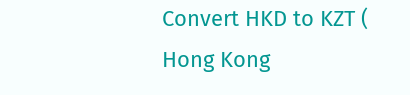Convert HKD to KZT ( Hong Kong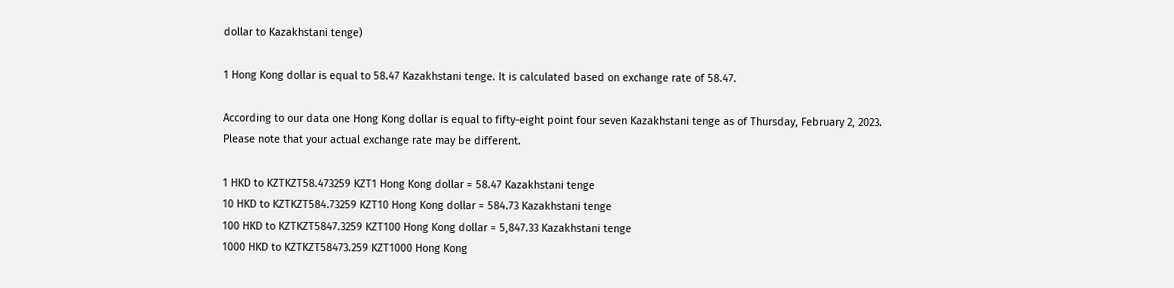dollar to Kazakhstani tenge)

1 Hong Kong dollar is equal to 58.47 Kazakhstani tenge. It is calculated based on exchange rate of 58.47.

According to our data one Hong Kong dollar is equal to fifty-eight point four seven Kazakhstani tenge as of Thursday, February 2, 2023. Please note that your actual exchange rate may be different.

1 HKD to KZTKZT58.473259 KZT1 Hong Kong dollar = 58.47 Kazakhstani tenge
10 HKD to KZTKZT584.73259 KZT10 Hong Kong dollar = 584.73 Kazakhstani tenge
100 HKD to KZTKZT5847.3259 KZT100 Hong Kong dollar = 5,847.33 Kazakhstani tenge
1000 HKD to KZTKZT58473.259 KZT1000 Hong Kong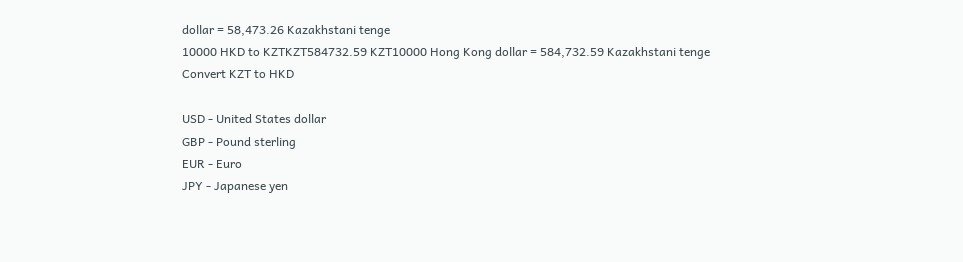dollar = 58,473.26 Kazakhstani tenge
10000 HKD to KZTKZT584732.59 KZT10000 Hong Kong dollar = 584,732.59 Kazakhstani tenge
Convert KZT to HKD

USD - United States dollar
GBP - Pound sterling
EUR - Euro
JPY - Japanese yen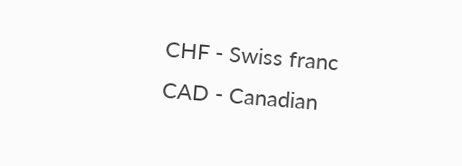CHF - Swiss franc
CAD - Canadian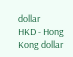dollar
HKD - Hong Kong dollar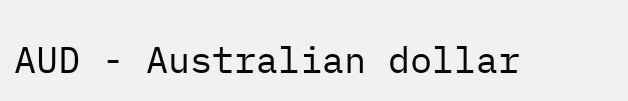AUD - Australian dollar